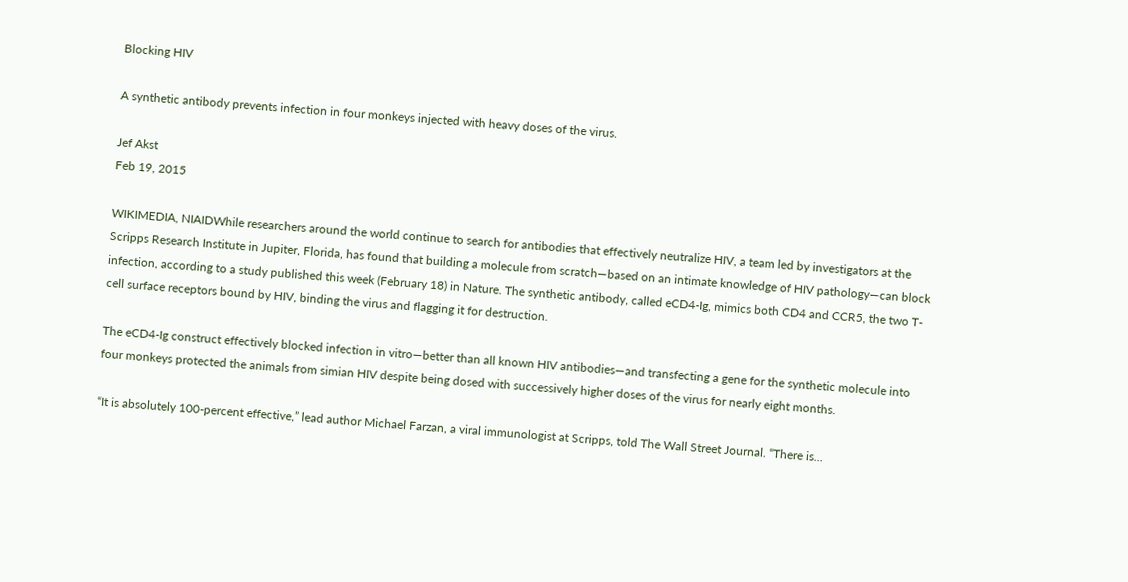Blocking HIV

A synthetic antibody prevents infection in four monkeys injected with heavy doses of the virus.

Jef Akst
Feb 19, 2015

WIKIMEDIA, NIAIDWhile researchers around the world continue to search for antibodies that effectively neutralize HIV, a team led by investigators at the Scripps Research Institute in Jupiter, Florida, has found that building a molecule from scratch—based on an intimate knowledge of HIV pathology—can block infection, according to a study published this week (February 18) in Nature. The synthetic antibody, called eCD4-Ig, mimics both CD4 and CCR5, the two T-cell surface receptors bound by HIV, binding the virus and flagging it for destruction.

The eCD4-Ig construct effectively blocked infection in vitro—better than all known HIV antibodies—and transfecting a gene for the synthetic molecule into four monkeys protected the animals from simian HIV despite being dosed with successively higher doses of the virus for nearly eight months.

“It is absolutely 100-percent effective,” lead author Michael Farzan, a viral immunologist at Scripps, told The Wall Street Journal. “There is...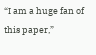“I am a huge fan of this paper,”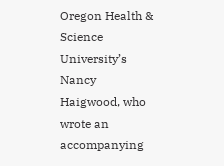Oregon Health & Science University’s Nancy Haigwood, who wrote an accompanying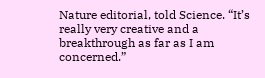Nature editorial, told Science. “It’s really very creative and a breakthrough as far as I am concerned.”